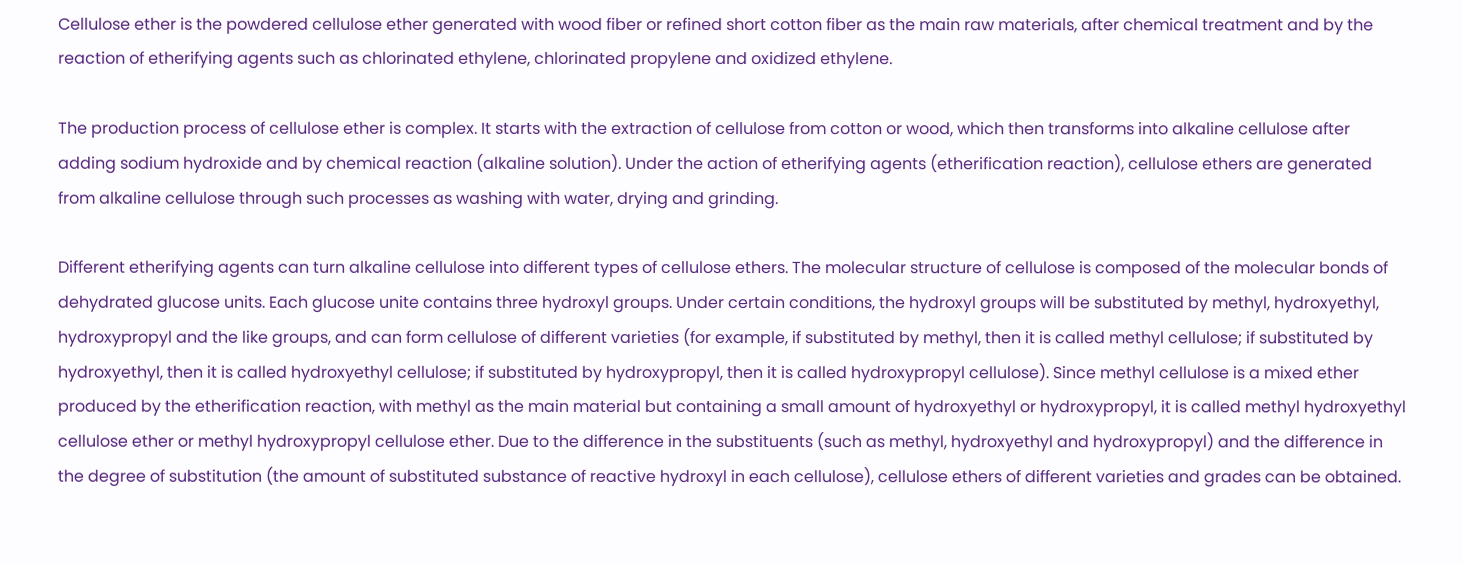Cellulose ether is the powdered cellulose ether generated with wood fiber or refined short cotton fiber as the main raw materials, after chemical treatment and by the reaction of etherifying agents such as chlorinated ethylene, chlorinated propylene and oxidized ethylene.

The production process of cellulose ether is complex. It starts with the extraction of cellulose from cotton or wood, which then transforms into alkaline cellulose after adding sodium hydroxide and by chemical reaction (alkaline solution). Under the action of etherifying agents (etherification reaction), cellulose ethers are generated from alkaline cellulose through such processes as washing with water, drying and grinding.

Different etherifying agents can turn alkaline cellulose into different types of cellulose ethers. The molecular structure of cellulose is composed of the molecular bonds of dehydrated glucose units. Each glucose unite contains three hydroxyl groups. Under certain conditions, the hydroxyl groups will be substituted by methyl, hydroxyethyl, hydroxypropyl and the like groups, and can form cellulose of different varieties (for example, if substituted by methyl, then it is called methyl cellulose; if substituted by hydroxyethyl, then it is called hydroxyethyl cellulose; if substituted by hydroxypropyl, then it is called hydroxypropyl cellulose). Since methyl cellulose is a mixed ether produced by the etherification reaction, with methyl as the main material but containing a small amount of hydroxyethyl or hydroxypropyl, it is called methyl hydroxyethyl cellulose ether or methyl hydroxypropyl cellulose ether. Due to the difference in the substituents (such as methyl, hydroxyethyl and hydroxypropyl) and the difference in the degree of substitution (the amount of substituted substance of reactive hydroxyl in each cellulose), cellulose ethers of different varieties and grades can be obtained.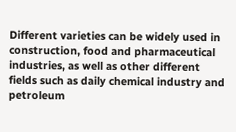Different varieties can be widely used in construction, food and pharmaceutical industries, as well as other different fields such as daily chemical industry and petroleum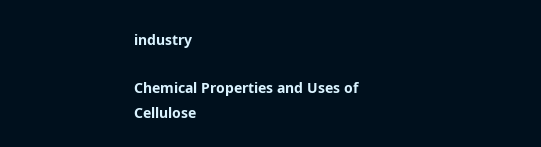industry

Chemical Properties and Uses of Cellulose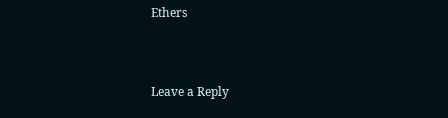Ethers



Leave a Reply